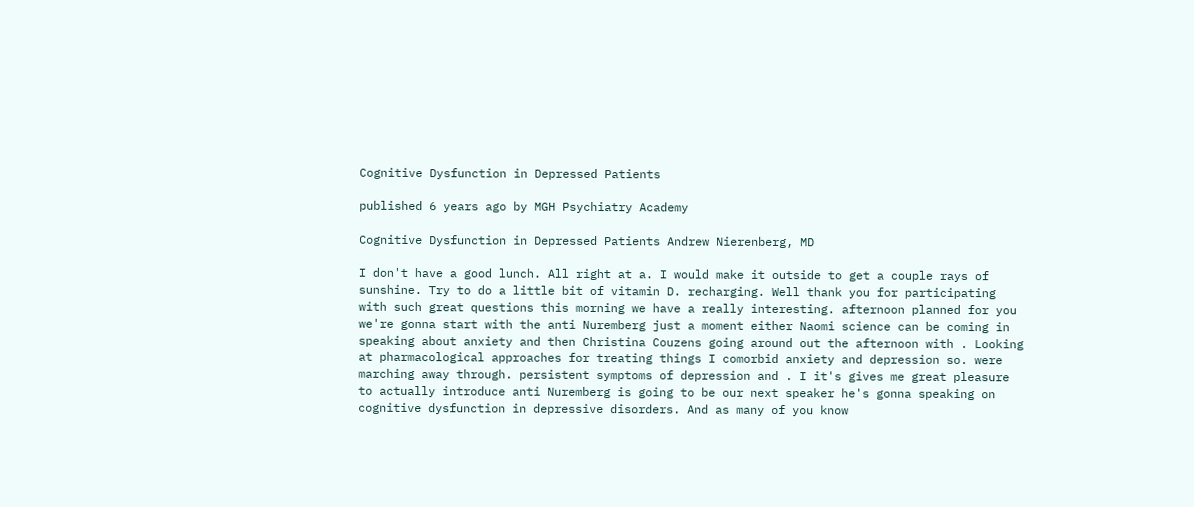Cognitive Dysfunction in Depressed Patients

published 6 years ago by MGH Psychiatry Academy

Cognitive Dysfunction in Depressed Patients Andrew Nierenberg, MD

I don't have a good lunch. All right at a. I would make it outside to get a couple rays of sunshine. Try to do a little bit of vitamin D. recharging. Well thank you for participating with such great questions this morning we have a really interesting. afternoon planned for you we're gonna start with the anti Nuremberg just a moment either Naomi science can be coming in speaking about anxiety and then Christina Couzens going around out the afternoon with . Looking at pharmacological approaches for treating things I comorbid anxiety and depression so. were marching away through. persistent symptoms of depression and . I it's gives me great pleasure to actually introduce anti Nuremberg is going to be our next speaker he's gonna speaking on cognitive dysfunction in depressive disorders. And as many of you know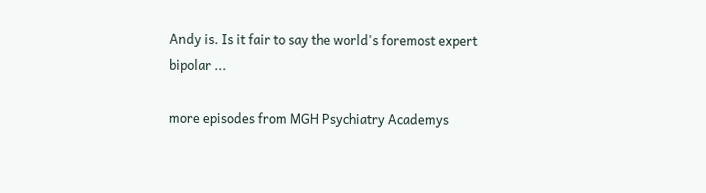Andy is. Is it fair to say the world's foremost expert bipolar ...

more episodes from MGH Psychiatry Academys